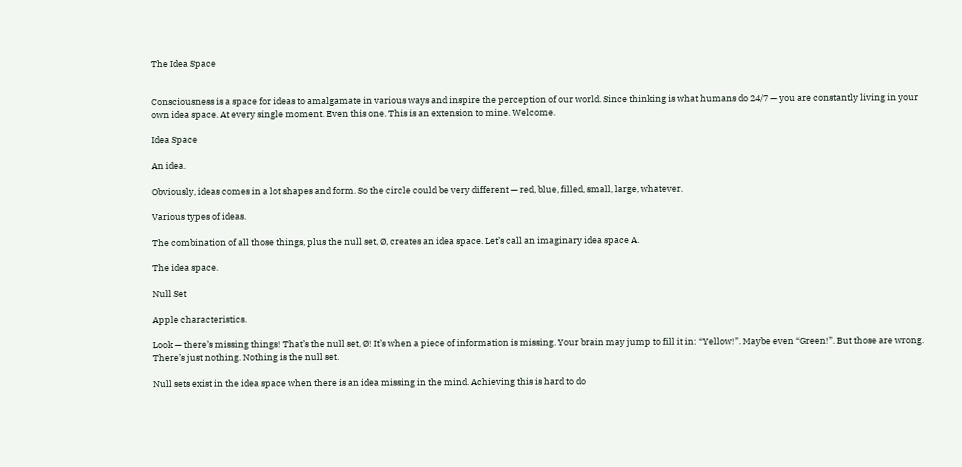The Idea Space


Consciousness is a space for ideas to amalgamate in various ways and inspire the perception of our world. Since thinking is what humans do 24/7 — you are constantly living in your own idea space. At every single moment. Even this one. This is an extension to mine. Welcome.

Idea Space

An idea.

Obviously, ideas comes in a lot shapes and form. So the circle could be very different — red, blue, filled, small, large, whatever.

Various types of ideas.

The combination of all those things, plus the null set, Ø, creates an idea space. Let’s call an imaginary idea space A.

The idea space.

Null Set

Apple characteristics.

Look — there’s missing things! That’s the null set, Ø! It’s when a piece of information is missing. Your brain may jump to fill it in: “Yellow!”. Maybe even “Green!”. But those are wrong. There’s just nothing. Nothing is the null set.

Null sets exist in the idea space when there is an idea missing in the mind. Achieving this is hard to do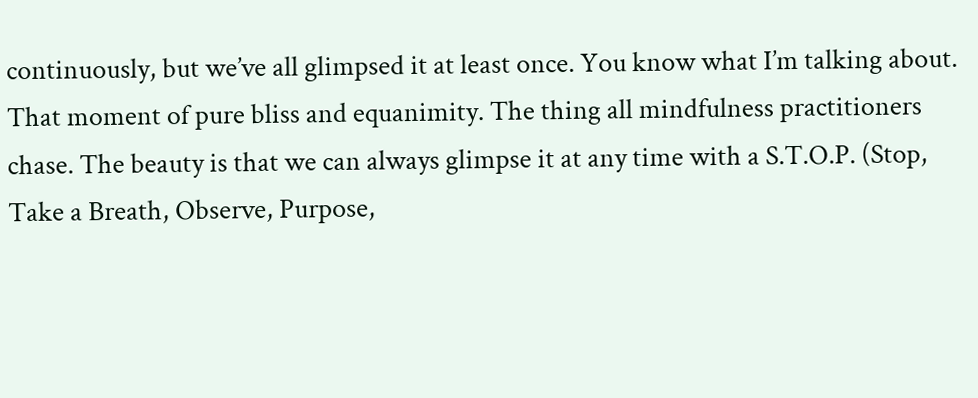continuously, but we’ve all glimpsed it at least once. You know what I’m talking about. That moment of pure bliss and equanimity. The thing all mindfulness practitioners chase. The beauty is that we can always glimpse it at any time with a S.T.O.P. (Stop, Take a Breath, Observe, Purpose,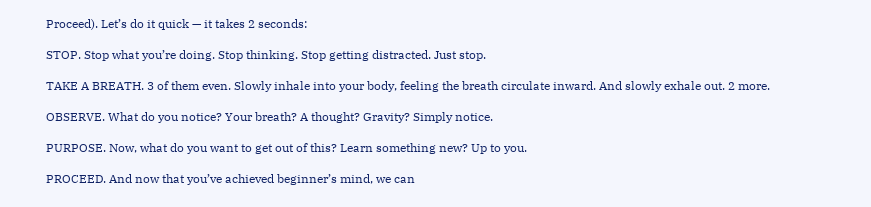Proceed). Let’s do it quick — it takes 2 seconds:

STOP. Stop what you’re doing. Stop thinking. Stop getting distracted. Just stop.

TAKE A BREATH. 3 of them even. Slowly inhale into your body, feeling the breath circulate inward. And slowly exhale out. 2 more.

OBSERVE. What do you notice? Your breath? A thought? Gravity? Simply notice.

PURPOSE. Now, what do you want to get out of this? Learn something new? Up to you.

PROCEED. And now that you’ve achieved beginner’s mind, we can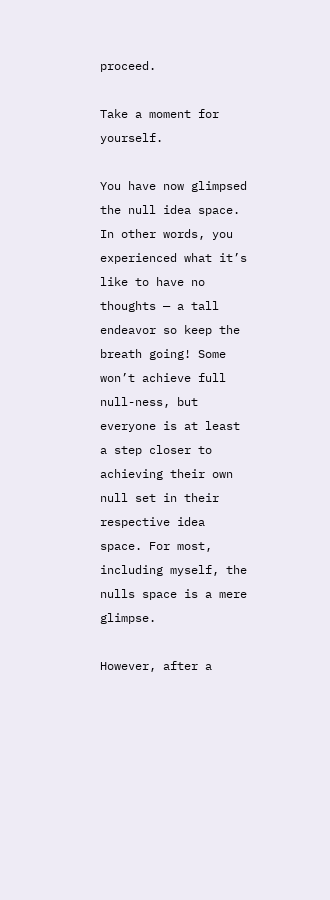proceed.

Take a moment for yourself.

You have now glimpsed the null idea space. In other words, you experienced what it’s like to have no thoughts — a tall endeavor so keep the breath going! Some won’t achieve full null-ness, but everyone is at least a step closer to achieving their own null set in their respective idea space. For most, including myself, the nulls space is a mere glimpse.

However, after a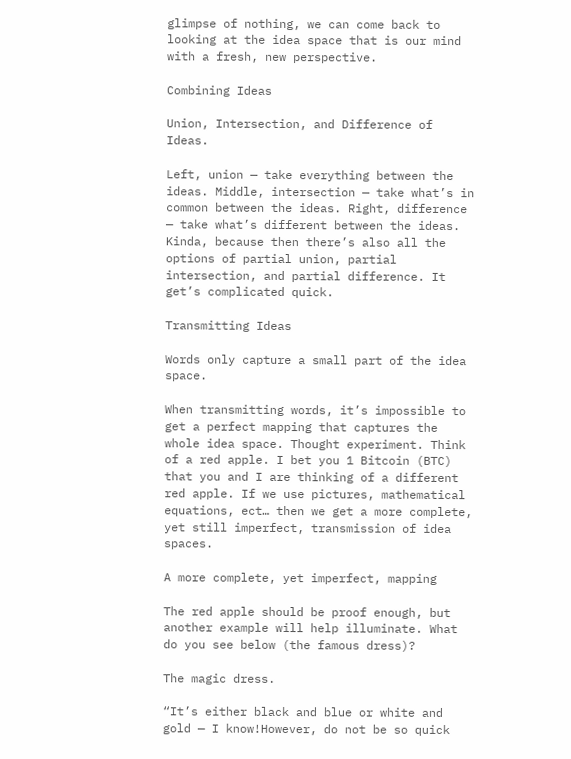glimpse of nothing, we can come back to looking at the idea space that is our mind with a fresh, new perspective.

Combining Ideas

Union, Intersection, and Difference of Ideas.

Left, union — take everything between the ideas. Middle, intersection — take what’s in common between the ideas. Right, difference — take what’s different between the ideas. Kinda, because then there’s also all the options of partial union, partial intersection, and partial difference. It get’s complicated quick.

Transmitting Ideas

Words only capture a small part of the idea space.

When transmitting words, it’s impossible to get a perfect mapping that captures the whole idea space. Thought experiment. Think of a red apple. I bet you 1 Bitcoin (BTC) that you and I are thinking of a different red apple. If we use pictures, mathematical equations, ect… then we get a more complete, yet still imperfect, transmission of idea spaces.

A more complete, yet imperfect, mapping

The red apple should be proof enough, but another example will help illuminate. What do you see below (the famous dress)?

The magic dress.

“It’s either black and blue or white and gold — I know!However, do not be so quick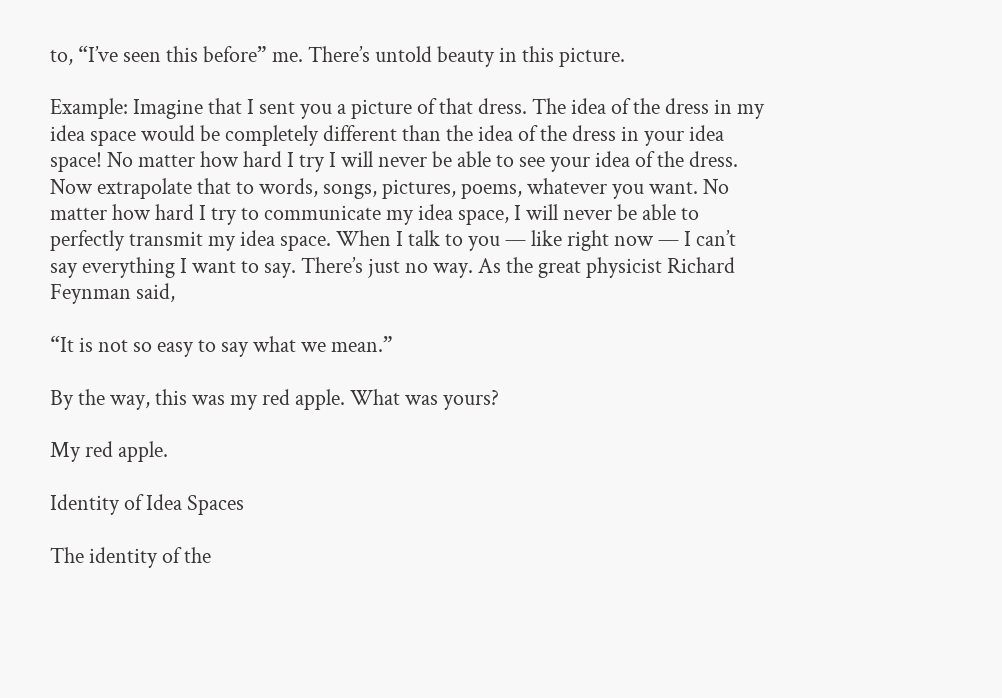to, “I’ve seen this before” me. There’s untold beauty in this picture.

Example: Imagine that I sent you a picture of that dress. The idea of the dress in my idea space would be completely different than the idea of the dress in your idea space! No matter how hard I try I will never be able to see your idea of the dress. Now extrapolate that to words, songs, pictures, poems, whatever you want. No matter how hard I try to communicate my idea space, I will never be able to perfectly transmit my idea space. When I talk to you — like right now — I can’t say everything I want to say. There’s just no way. As the great physicist Richard Feynman said,

“It is not so easy to say what we mean.”

By the way, this was my red apple. What was yours?

My red apple.

Identity of Idea Spaces

The identity of the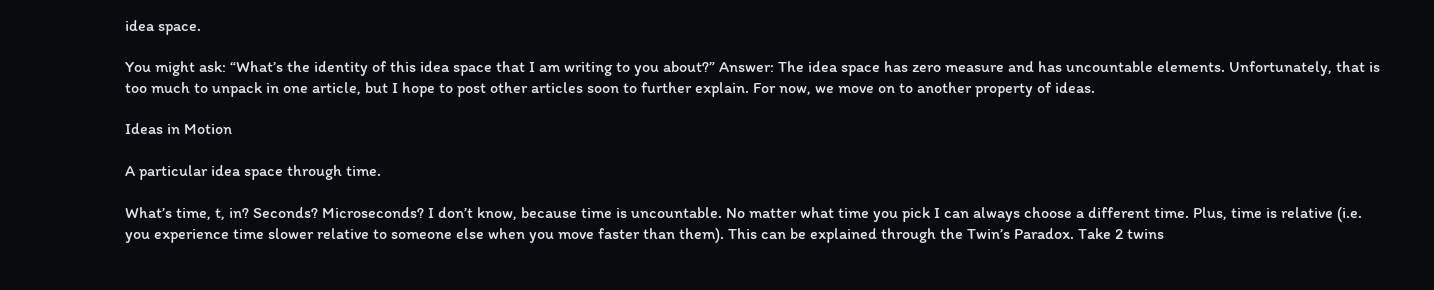idea space.

You might ask: “What’s the identity of this idea space that I am writing to you about?” Answer: The idea space has zero measure and has uncountable elements. Unfortunately, that is too much to unpack in one article, but I hope to post other articles soon to further explain. For now, we move on to another property of ideas.

Ideas in Motion

A particular idea space through time.

What’s time, t, in? Seconds? Microseconds? I don’t know, because time is uncountable. No matter what time you pick I can always choose a different time. Plus, time is relative (i.e. you experience time slower relative to someone else when you move faster than them). This can be explained through the Twin’s Paradox. Take 2 twins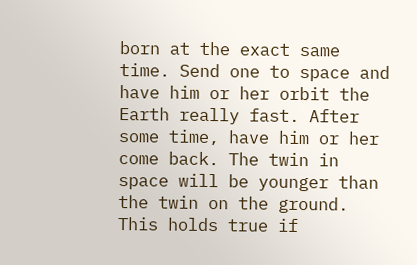born at the exact same time. Send one to space and have him or her orbit the Earth really fast. After some time, have him or her come back. The twin in space will be younger than the twin on the ground. This holds true if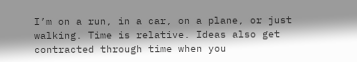I’m on a run, in a car, on a plane, or just walking. Time is relative. Ideas also get contracted through time when you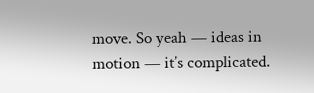move. So yeah — ideas in motion — it’s complicated.